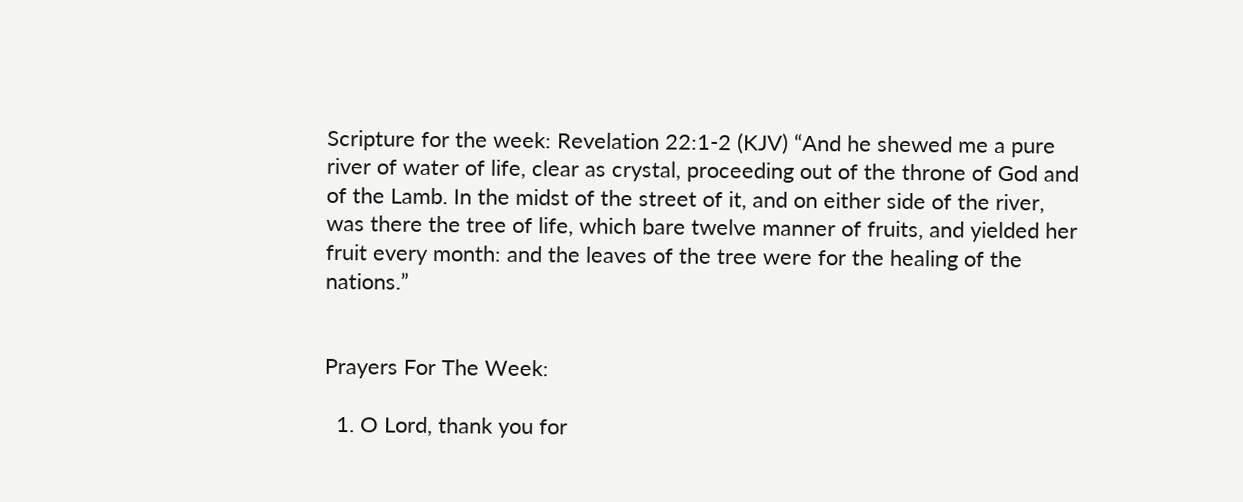Scripture for the week: Revelation 22:1-2 (KJV) “And he shewed me a pure river of water of life, clear as crystal, proceeding out of the throne of God and of the Lamb. In the midst of the street of it, and on either side of the river, was there the tree of life, which bare twelve manner of fruits, and yielded her fruit every month: and the leaves of the tree were for the healing of the nations.”


Prayers For The Week:

  1. O Lord, thank you for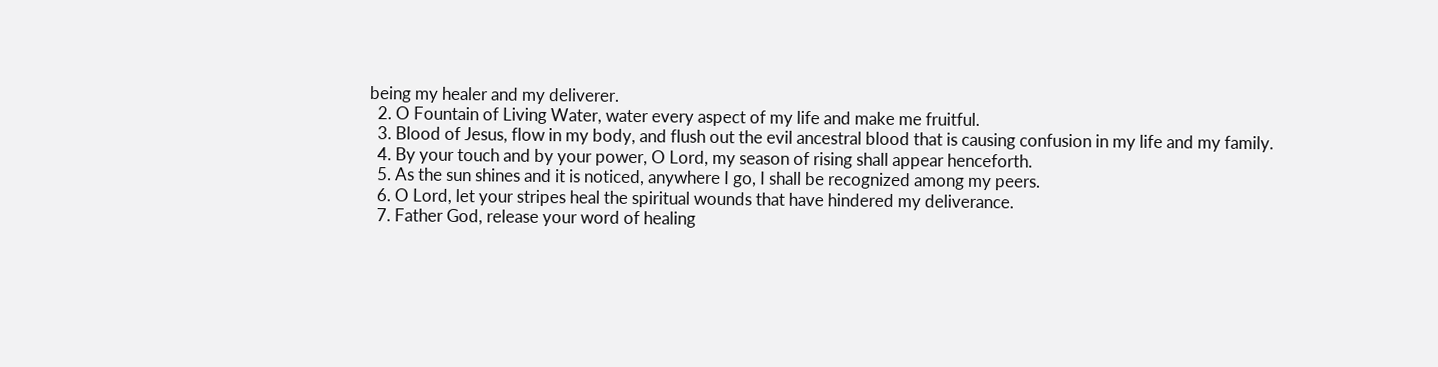being my healer and my deliverer.
  2. O Fountain of Living Water, water every aspect of my life and make me fruitful.
  3. Blood of Jesus, flow in my body, and flush out the evil ancestral blood that is causing confusion in my life and my family.
  4. By your touch and by your power, O Lord, my season of rising shall appear henceforth.
  5. As the sun shines and it is noticed, anywhere I go, I shall be recognized among my peers.
  6. O Lord, let your stripes heal the spiritual wounds that have hindered my deliverance.
  7. Father God, release your word of healing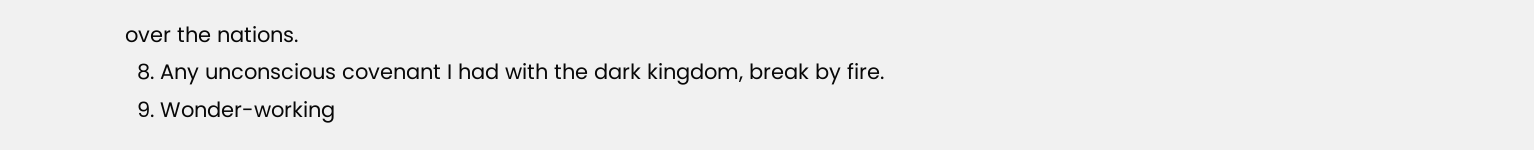over the nations.
  8. Any unconscious covenant I had with the dark kingdom, break by fire.
  9. Wonder-working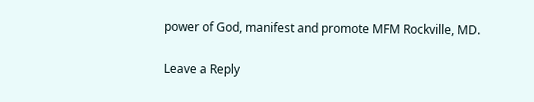power of God, manifest and promote MFM Rockville, MD.

Leave a Reply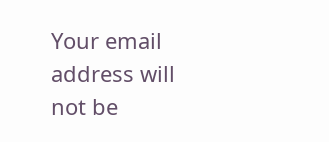Your email address will not be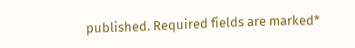published. Required fields are marked*